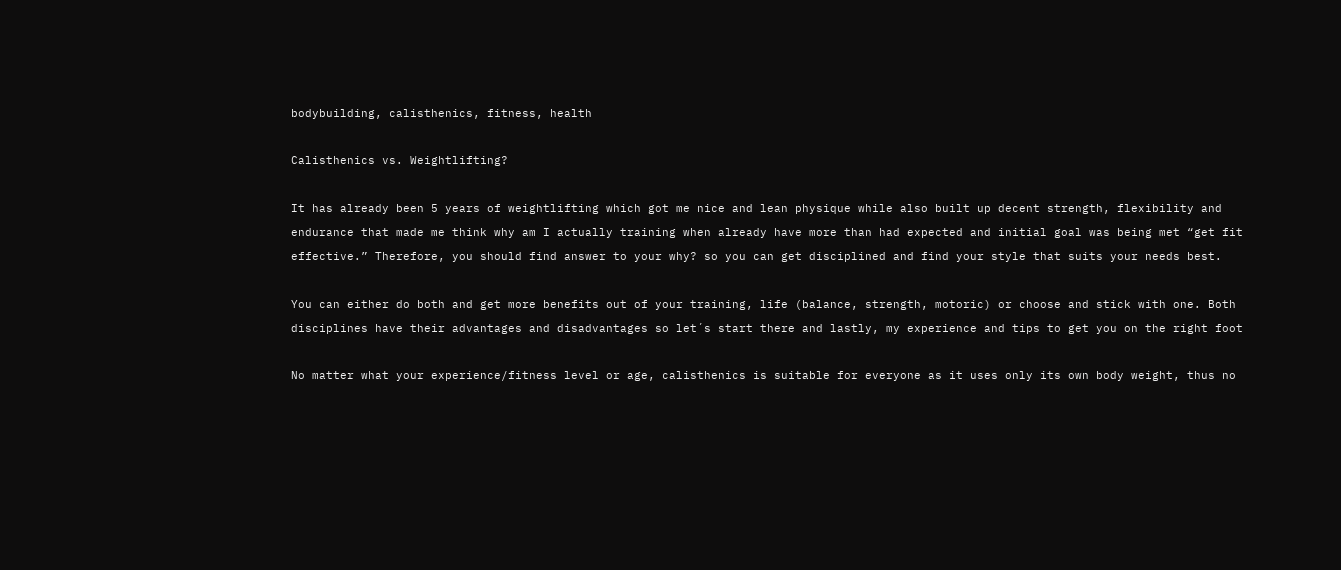bodybuilding, calisthenics, fitness, health

Calisthenics vs. Weightlifting?

It has already been 5 years of weightlifting which got me nice and lean physique while also built up decent strength, flexibility and endurance that made me think why am I actually training when already have more than had expected and initial goal was being met “get fit effective.” Therefore, you should find answer to your why? so you can get disciplined and find your style that suits your needs best.

You can either do both and get more benefits out of your training, life (balance, strength, motoric) or choose and stick with one. Both disciplines have their advantages and disadvantages so let´s start there and lastly, my experience and tips to get you on the right foot

No matter what your experience/fitness level or age, calisthenics is suitable for everyone as it uses only its own body weight, thus no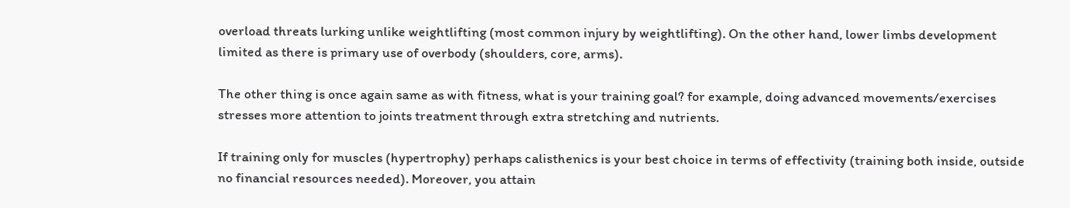overload threats lurking unlike weightlifting (most common injury by weightlifting). On the other hand, lower limbs development limited as there is primary use of overbody (shoulders, core, arms).

The other thing is once again same as with fitness, what is your training goal? for example, doing advanced movements/exercises stresses more attention to joints treatment through extra stretching and nutrients.

If training only for muscles (hypertrophy) perhaps calisthenics is your best choice in terms of effectivity (training both inside, outside no financial resources needed). Moreover, you attain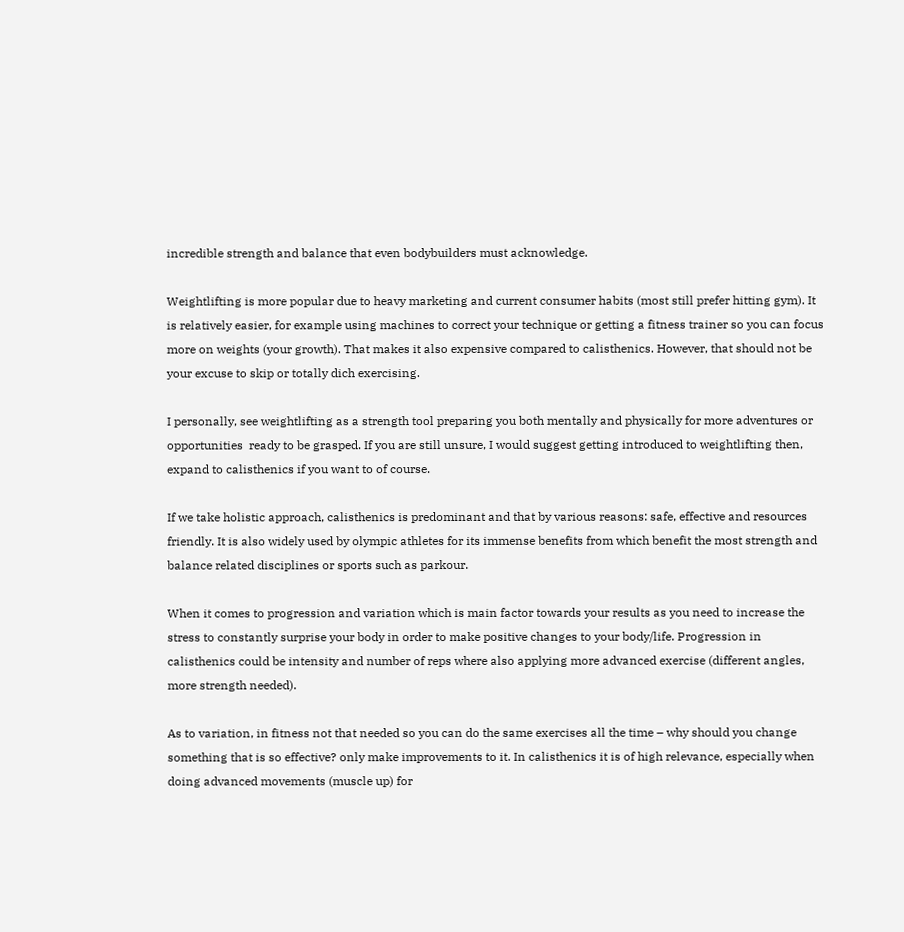incredible strength and balance that even bodybuilders must acknowledge.

Weightlifting is more popular due to heavy marketing and current consumer habits (most still prefer hitting gym). It is relatively easier, for example using machines to correct your technique or getting a fitness trainer so you can focus more on weights (your growth). That makes it also expensive compared to calisthenics. However, that should not be your excuse to skip or totally dich exercising.

I personally, see weightlifting as a strength tool preparing you both mentally and physically for more adventures or opportunities  ready to be grasped. If you are still unsure, I would suggest getting introduced to weightlifting then, expand to calisthenics if you want to of course.

If we take holistic approach, calisthenics is predominant and that by various reasons: safe, effective and resources friendly. It is also widely used by olympic athletes for its immense benefits from which benefit the most strength and balance related disciplines or sports such as parkour.

When it comes to progression and variation which is main factor towards your results as you need to increase the stress to constantly surprise your body in order to make positive changes to your body/life. Progression in calisthenics could be intensity and number of reps where also applying more advanced exercise (different angles, more strength needed).

As to variation, in fitness not that needed so you can do the same exercises all the time – why should you change something that is so effective? only make improvements to it. In calisthenics it is of high relevance, especially when doing advanced movements (muscle up) for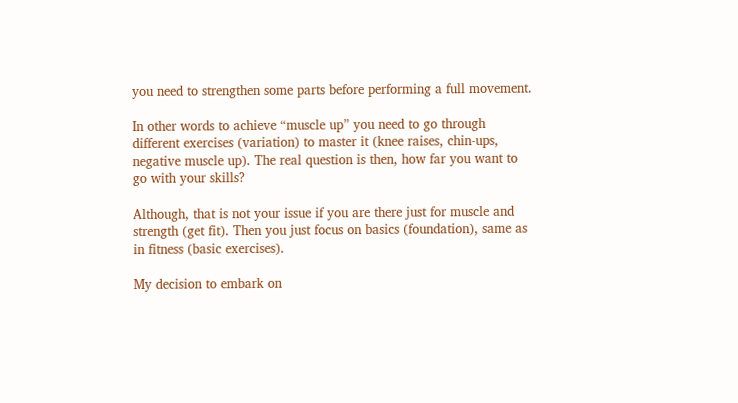you need to strengthen some parts before performing a full movement.

In other words to achieve “muscle up” you need to go through different exercises (variation) to master it (knee raises, chin-ups, negative muscle up). The real question is then, how far you want to go with your skills?

Although, that is not your issue if you are there just for muscle and strength (get fit). Then you just focus on basics (foundation), same as in fitness (basic exercises).

My decision to embark on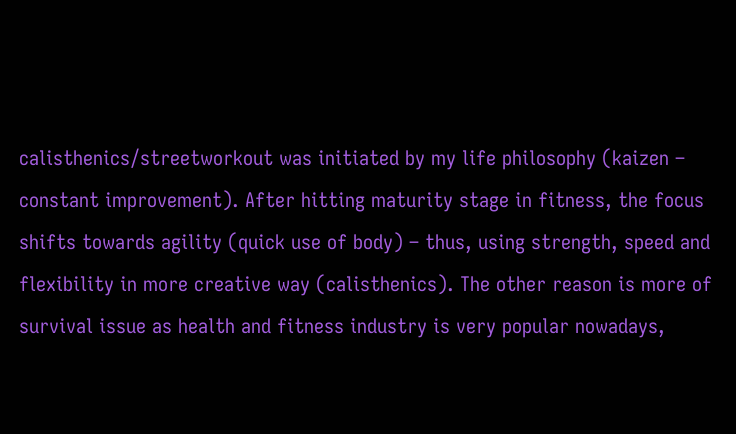calisthenics/streetworkout was initiated by my life philosophy (kaizen – constant improvement). After hitting maturity stage in fitness, the focus shifts towards agility (quick use of body) – thus, using strength, speed and flexibility in more creative way (calisthenics). The other reason is more of survival issue as health and fitness industry is very popular nowadays,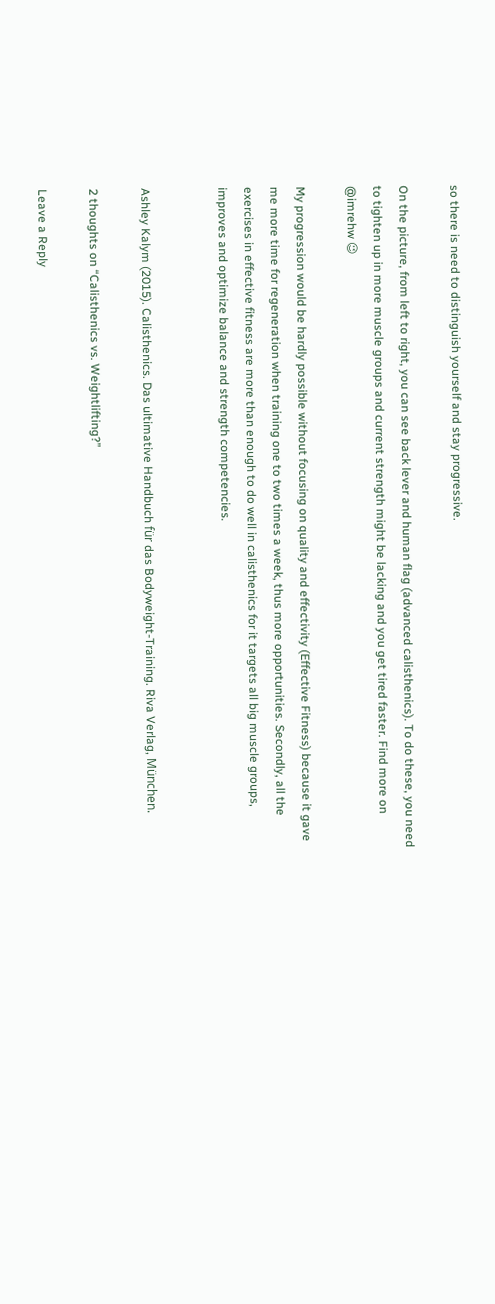so there is need to distinguish yourself and stay progressive.

On the picture, from left to right, you can see back lever and human flag (advanced calisthenics). To do these, you need to tighten up in more muscle groups and current strength might be lacking and you get tired faster. Find more on @imrehw 😉

My progression would be hardly possible without focusing on quality and effectivity (Effective Fitness) because it gave me more time for regeneration when training one to two times a week, thus more opportunities. Secondly, all the exercises in effective fitness are more than enough to do well in calisthenics for it targets all big muscle groups, improves and optimize balance and strength competencies.


Ashley Kalym (2015). Calisthenics. Das ultimative Handbuch für das Bodyweight-Training. Riva Verlag, München.

2 thoughts on “Calisthenics vs. Weightlifting?”

Leave a Reply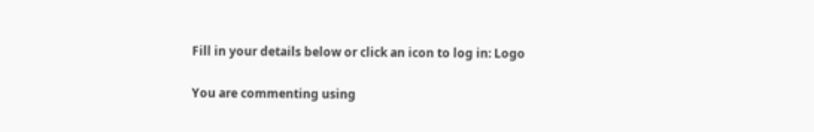Fill in your details below or click an icon to log in: Logo

You are commenting using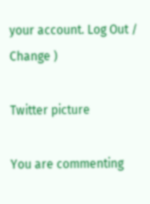your account. Log Out /  Change )

Twitter picture

You are commenting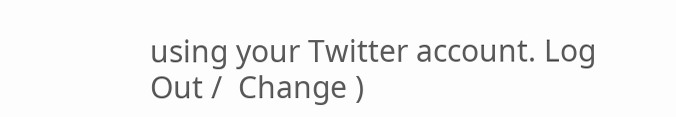using your Twitter account. Log Out /  Change )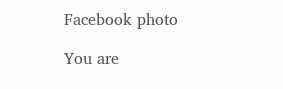Facebook photo

You are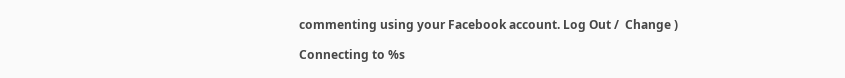commenting using your Facebook account. Log Out /  Change )

Connecting to %s